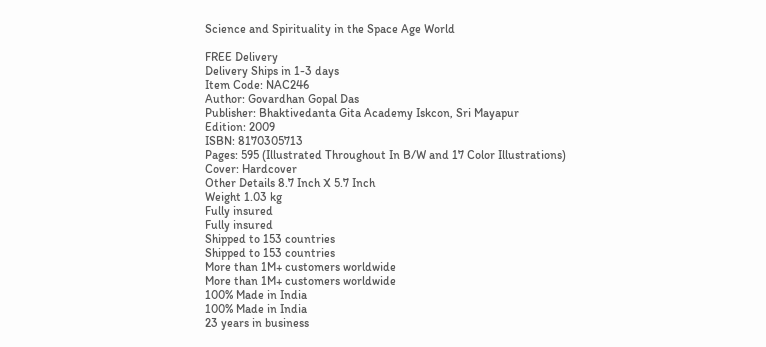Science and Spirituality in the Space Age World

FREE Delivery
Delivery Ships in 1-3 days
Item Code: NAC246
Author: Govardhan Gopal Das
Publisher: Bhaktivedanta Gita Academy Iskcon, Sri Mayapur
Edition: 2009
ISBN: 8170305713
Pages: 595 (Illustrated Throughout In B/W and 17 Color Illustrations)
Cover: Hardcover
Other Details 8.7 Inch X 5.7 Inch
Weight 1.03 kg
Fully insured
Fully insured
Shipped to 153 countries
Shipped to 153 countries
More than 1M+ customers worldwide
More than 1M+ customers worldwide
100% Made in India
100% Made in India
23 years in business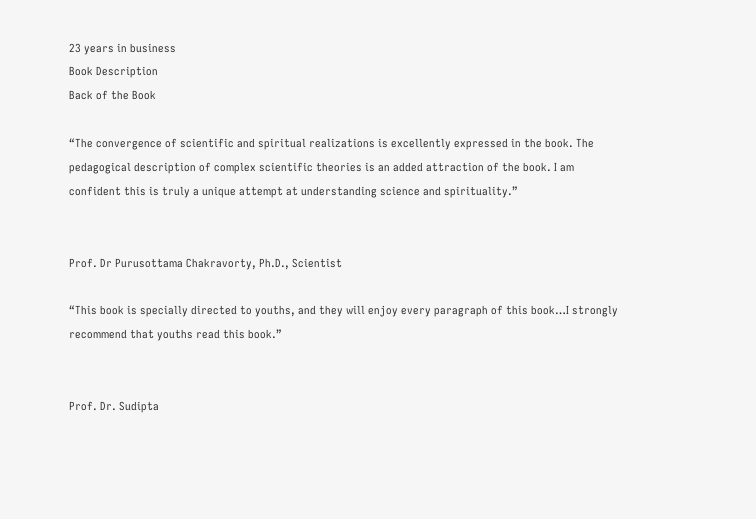23 years in business
Book Description
Back of the Book

“The convergence of scientific and spiritual realizations is excellently expressed in the book. The pedagogical description of complex scientific theories is an added attraction of the book. I am confident this is truly a unique attempt at understanding science and spirituality.”


Prof. Dr Purusottama Chakravorty, Ph.D., Scientist

“This book is specially directed to youths, and they will enjoy every paragraph of this book…I strongly recommend that youths read this book.”


Prof. Dr. Sudipta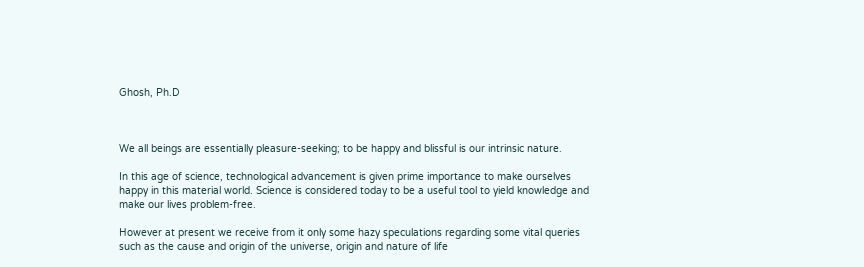Ghosh, Ph.D



We all beings are essentially pleasure-seeking; to be happy and blissful is our intrinsic nature.

In this age of science, technological advancement is given prime importance to make ourselves happy in this material world. Science is considered today to be a useful tool to yield knowledge and make our lives problem-free.

However at present we receive from it only some hazy speculations regarding some vital queries such as the cause and origin of the universe, origin and nature of life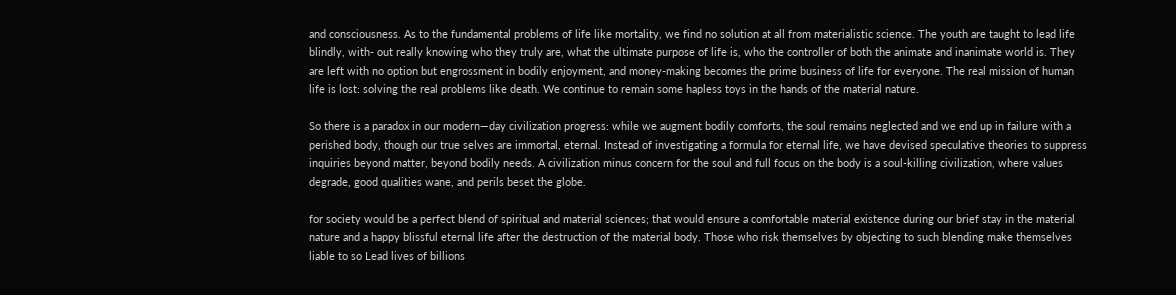and consciousness. As to the fundamental problems of life like mortality, we find no solution at all from materialistic science. The youth are taught to lead life blindly, with- out really knowing who they truly are, what the ultimate purpose of life is, who the controller of both the animate and inanimate world is. They are left with no option but engrossment in bodily enjoyment, and money-making becomes the prime business of life for everyone. The real mission of human life is lost: solving the real problems like death. We continue to remain some hapless toys in the hands of the material nature.

So there is a paradox in our modern—day civilization progress: while we augment bodily comforts, the soul remains neglected and we end up in failure with a perished body, though our true selves are immortal, eternal. Instead of investigating a formula for eternal life, we have devised speculative theories to suppress inquiries beyond matter, beyond bodily needs. A civilization minus concern for the soul and full focus on the body is a soul-killing civilization, where values degrade, good qualities wane, and perils beset the globe.

for society would be a perfect blend of spiritual and material sciences; that would ensure a comfortable material existence during our brief stay in the material nature and a happy blissful eternal life after the destruction of the material body. Those who risk themselves by objecting to such blending make themselves liable to so Lead lives of billions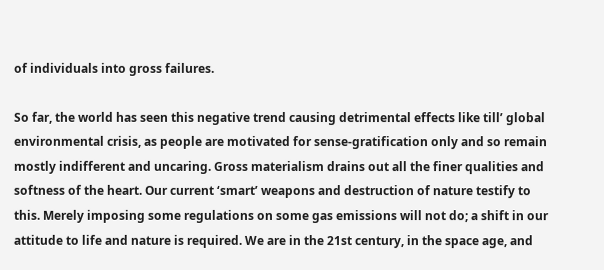of individuals into gross failures.

So far, the world has seen this negative trend causing detrimental effects like till’ global environmental crisis, as people are motivated for sense-gratification only and so remain mostly indifferent and uncaring. Gross materialism drains out all the finer qualities and softness of the heart. Our current ‘smart’ weapons and destruction of nature testify to this. Merely imposing some regulations on some gas emissions will not do; a shift in our attitude to life and nature is required. We are in the 21st century, in the space age, and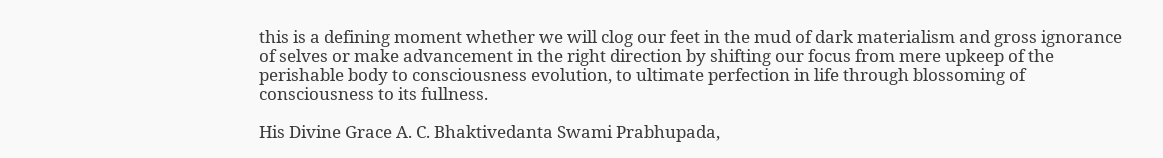this is a defining moment whether we will clog our feet in the mud of dark materialism and gross ignorance of selves or make advancement in the right direction by shifting our focus from mere upkeep of the perishable body to consciousness evolution, to ultimate perfection in life through blossoming of consciousness to its fullness.

His Divine Grace A. C. Bhaktivedanta Swami Prabhupada,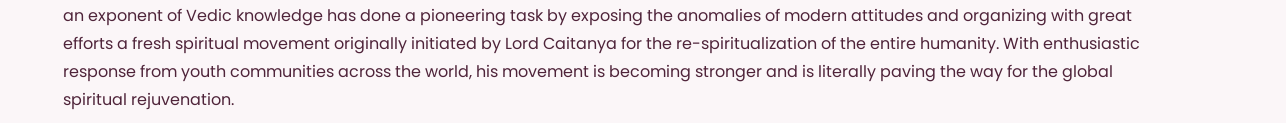an exponent of Vedic knowledge has done a pioneering task by exposing the anomalies of modern attitudes and organizing with great efforts a fresh spiritual movement originally initiated by Lord Caitanya for the re-spiritualization of the entire humanity. With enthusiastic response from youth communities across the world, his movement is becoming stronger and is literally paving the way for the global spiritual rejuvenation.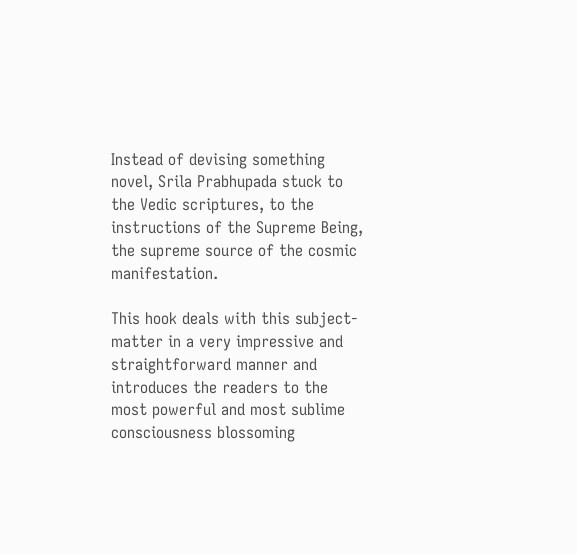Instead of devising something novel, Srila Prabhupada stuck to the Vedic scriptures, to the instructions of the Supreme Being, the supreme source of the cosmic manifestation.

This hook deals with this subject-matter in a very impressive and straightforward manner and introduces the readers to the most powerful and most sublime consciousness blossoming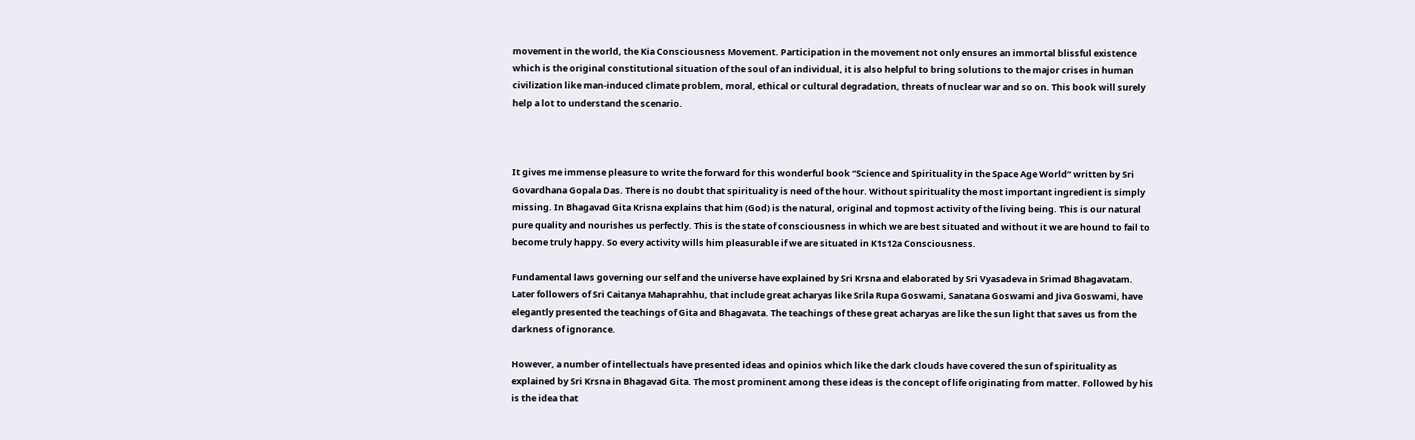movement in the world, the Kia Consciousness Movement. Participation in the movement not only ensures an immortal blissful existence which is the original constitutional situation of the soul of an individual, it is also helpful to bring solutions to the major crises in human civilization like man-induced climate problem, moral, ethical or cultural degradation, threats of nuclear war and so on. This book will surely help a lot to understand the scenario.



It gives me immense pleasure to write the forward for this wonderful book “Science and Spirituality in the Space Age World” written by Sri Govardhana Gopala Das. There is no doubt that spirituality is need of the hour. Without spirituality the most important ingredient is simply missing. In Bhagavad Gita Krisna explains that him (God) is the natural, original and topmost activity of the living being. This is our natural pure quality and nourishes us perfectly. This is the state of consciousness in which we are best situated and without it we are hound to fail to become truly happy. So every activity wills him pleasurable if we are situated in K1s12a Consciousness.

Fundamental laws governing our self and the universe have explained by Sri Krsna and elaborated by Sri Vyasadeva in Srimad Bhagavatam. Later followers of Sri Caitanya Mahaprahhu, that include great acharyas like Srila Rupa Goswami, Sanatana Goswami and Jiva Goswami, have elegantly presented the teachings of Gita and Bhagavata. The teachings of these great acharyas are like the sun light that saves us from the darkness of ignorance.

However, a number of intellectuals have presented ideas and opinios which like the dark clouds have covered the sun of spirituality as explained by Sri Krsna in Bhagavad Gita. The most prominent among these ideas is the concept of life originating from matter. Followed by his is the idea that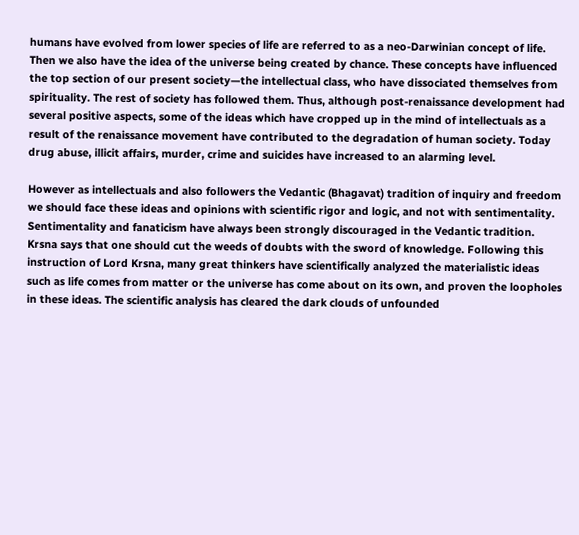humans have evolved from lower species of life are referred to as a neo-Darwinian concept of life. Then we also have the idea of the universe being created by chance. These concepts have influenced the top section of our present society—the intellectual class, who have dissociated themselves from spirituality. The rest of society has followed them. Thus, although post-renaissance development had several positive aspects, some of the ideas which have cropped up in the mind of intellectuals as a result of the renaissance movement have contributed to the degradation of human society. Today drug abuse, illicit affairs, murder, crime and suicides have increased to an alarming level.

However as intellectuals and also followers the Vedantic (Bhagavat) tradition of inquiry and freedom we should face these ideas and opinions with scientific rigor and logic, and not with sentimentality. Sentimentality and fanaticism have always been strongly discouraged in the Vedantic tradition. Krsna says that one should cut the weeds of doubts with the sword of knowledge. Following this instruction of Lord Krsna, many great thinkers have scientifically analyzed the materialistic ideas such as life comes from matter or the universe has come about on its own, and proven the loopholes in these ideas. The scientific analysis has cleared the dark clouds of unfounded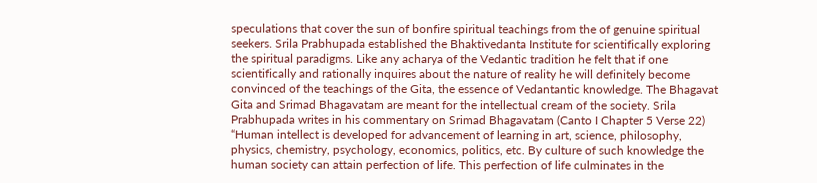speculations that cover the sun of bonfire spiritual teachings from the of genuine spiritual seekers. Srila Prabhupada established the Bhaktivedanta Institute for scientifically exploring the spiritual paradigms. Like any acharya of the Vedantic tradition he felt that if one scientifically and rationally inquires about the nature of reality he will definitely become convinced of the teachings of the Gita, the essence of Vedantantic knowledge. The Bhagavat Gita and Srimad Bhagavatam are meant for the intellectual cream of the society. Srila Prabhupada writes in his commentary on Srimad Bhagavatam (Canto I Chapter 5 Verse 22) “Human intellect is developed for advancement of learning in art, science, philosophy, physics, chemistry, psychology, economics, politics, etc. By culture of such knowledge the human society can attain perfection of life. This perfection of life culminates in the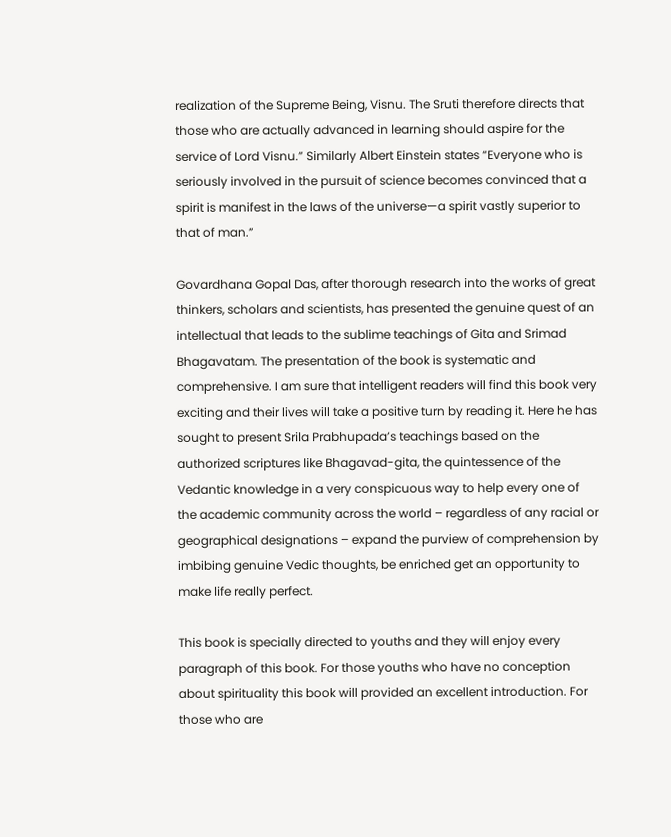realization of the Supreme Being, Visnu. The Sruti therefore directs that those who are actually advanced in learning should aspire for the service of Lord Visnu.” Similarly Albert Einstein states “Everyone who is seriously involved in the pursuit of science becomes convinced that a spirit is manifest in the laws of the universe—a spirit vastly superior to that of man.”

Govardhana Gopal Das, after thorough research into the works of great thinkers, scholars and scientists, has presented the genuine quest of an intellectual that leads to the sublime teachings of Gita and Srimad Bhagavatam. The presentation of the book is systematic and comprehensive. I am sure that intelligent readers will find this book very exciting and their lives will take a positive turn by reading it. Here he has sought to present Srila Prabhupada’s teachings based on the authorized scriptures like Bhagavad-gita, the quintessence of the Vedantic knowledge in a very conspicuous way to help every one of the academic community across the world – regardless of any racial or geographical designations – expand the purview of comprehension by imbibing genuine Vedic thoughts, be enriched get an opportunity to make life really perfect.

This book is specially directed to youths and they will enjoy every paragraph of this book. For those youths who have no conception about spirituality this book will provided an excellent introduction. For those who are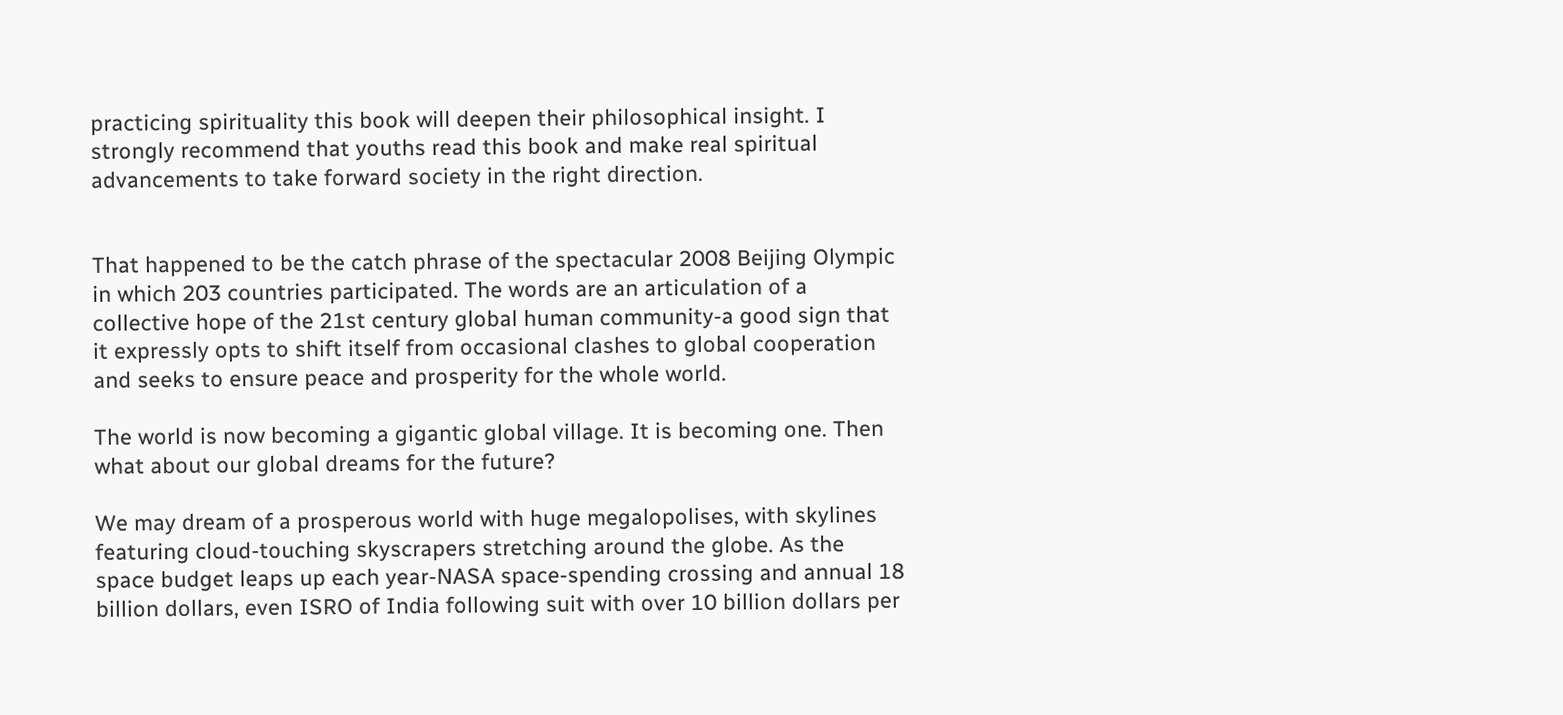practicing spirituality this book will deepen their philosophical insight. I strongly recommend that youths read this book and make real spiritual advancements to take forward society in the right direction.


That happened to be the catch phrase of the spectacular 2008 Beijing Olympic in which 203 countries participated. The words are an articulation of a collective hope of the 21st century global human community-a good sign that it expressly opts to shift itself from occasional clashes to global cooperation and seeks to ensure peace and prosperity for the whole world.

The world is now becoming a gigantic global village. It is becoming one. Then what about our global dreams for the future?

We may dream of a prosperous world with huge megalopolises, with skylines featuring cloud-touching skyscrapers stretching around the globe. As the space budget leaps up each year-NASA space-spending crossing and annual 18 billion dollars, even ISRO of India following suit with over 10 billion dollars per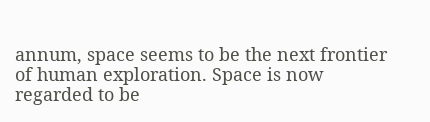annum, space seems to be the next frontier of human exploration. Space is now regarded to be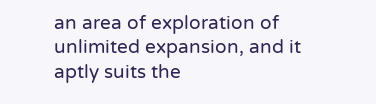an area of exploration of unlimited expansion, and it aptly suits the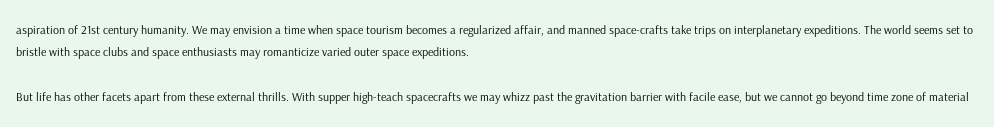aspiration of 21st century humanity. We may envision a time when space tourism becomes a regularized affair, and manned space-crafts take trips on interplanetary expeditions. The world seems set to bristle with space clubs and space enthusiasts may romanticize varied outer space expeditions.

But life has other facets apart from these external thrills. With supper high-teach spacecrafts we may whizz past the gravitation barrier with facile ease, but we cannot go beyond time zone of material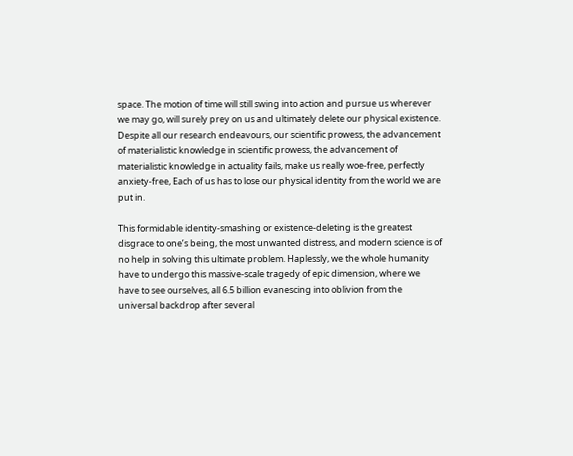space. The motion of time will still swing into action and pursue us wherever we may go, will surely prey on us and ultimately delete our physical existence. Despite all our research endeavours, our scientific prowess, the advancement of materialistic knowledge in scientific prowess, the advancement of materialistic knowledge in actuality fails, make us really woe-free, perfectly anxiety-free, Each of us has to lose our physical identity from the world we are put in.

This formidable identity-smashing or existence-deleting is the greatest disgrace to one’s being, the most unwanted distress, and modern science is of no help in solving this ultimate problem. Haplessly, we the whole humanity have to undergo this massive-scale tragedy of epic dimension, where we have to see ourselves, all 6.5 billion evanescing into oblivion from the universal backdrop after several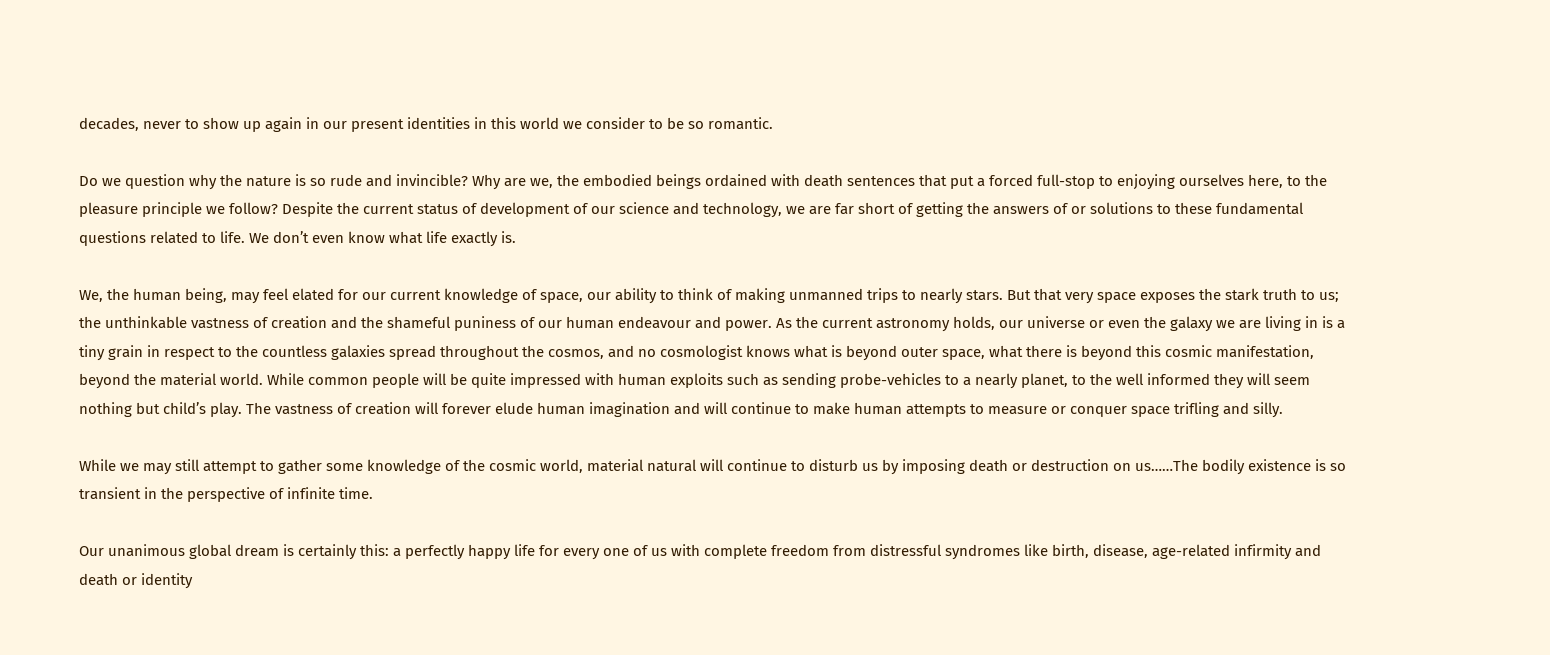decades, never to show up again in our present identities in this world we consider to be so romantic.

Do we question why the nature is so rude and invincible? Why are we, the embodied beings ordained with death sentences that put a forced full-stop to enjoying ourselves here, to the pleasure principle we follow? Despite the current status of development of our science and technology, we are far short of getting the answers of or solutions to these fundamental questions related to life. We don’t even know what life exactly is.

We, the human being, may feel elated for our current knowledge of space, our ability to think of making unmanned trips to nearly stars. But that very space exposes the stark truth to us; the unthinkable vastness of creation and the shameful puniness of our human endeavour and power. As the current astronomy holds, our universe or even the galaxy we are living in is a tiny grain in respect to the countless galaxies spread throughout the cosmos, and no cosmologist knows what is beyond outer space, what there is beyond this cosmic manifestation, beyond the material world. While common people will be quite impressed with human exploits such as sending probe-vehicles to a nearly planet, to the well informed they will seem nothing but child’s play. The vastness of creation will forever elude human imagination and will continue to make human attempts to measure or conquer space trifling and silly.

While we may still attempt to gather some knowledge of the cosmic world, material natural will continue to disturb us by imposing death or destruction on us……The bodily existence is so transient in the perspective of infinite time.

Our unanimous global dream is certainly this: a perfectly happy life for every one of us with complete freedom from distressful syndromes like birth, disease, age-related infirmity and death or identity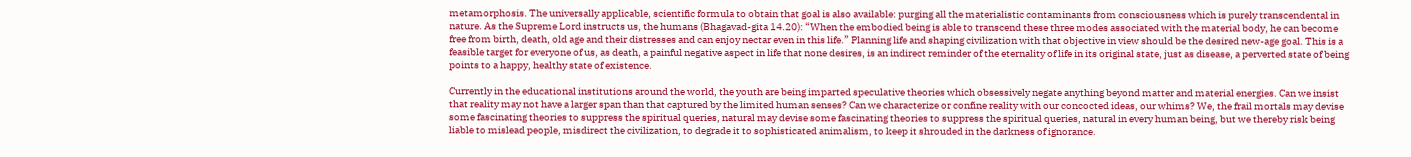metamorphosis. The universally applicable, scientific formula to obtain that goal is also available: purging all the materialistic contaminants from consciousness which is purely transcendental in nature. As the Supreme Lord instructs us, the humans (Bhagavad-gita 14.20): “When the embodied being is able to transcend these three modes associated with the material body, he can become free from birth, death, old age and their distresses and can enjoy nectar even in this life.” Planning life and shaping civilization with that objective in view should be the desired new-age goal. This is a feasible target for everyone of us, as death, a painful negative aspect in life that none desires, is an indirect reminder of the eternality of life in its original state, just as disease, a perverted state of being points to a happy, healthy state of existence.

Currently in the educational institutions around the world, the youth are being imparted speculative theories which obsessively negate anything beyond matter and material energies. Can we insist that reality may not have a larger span than that captured by the limited human senses? Can we characterize or confine reality with our concocted ideas, our whims? We, the frail mortals may devise some fascinating theories to suppress the spiritual queries, natural may devise some fascinating theories to suppress the spiritual queries, natural in every human being, but we thereby risk being liable to mislead people, misdirect the civilization, to degrade it to sophisticated animalism, to keep it shrouded in the darkness of ignorance.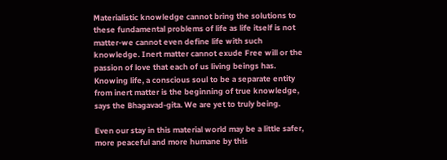Materialistic knowledge cannot bring the solutions to these fundamental problems of life as life itself is not matter-we cannot even define life with such knowledge. Inert matter cannot exude Free will or the passion of love that each of us living beings has. Knowing life, a conscious soul to be a separate entity from inert matter is the beginning of true knowledge, says the Bhagavad-gita. We are yet to truly being.

Even our stay in this material world may be a little safer, more peaceful and more humane by this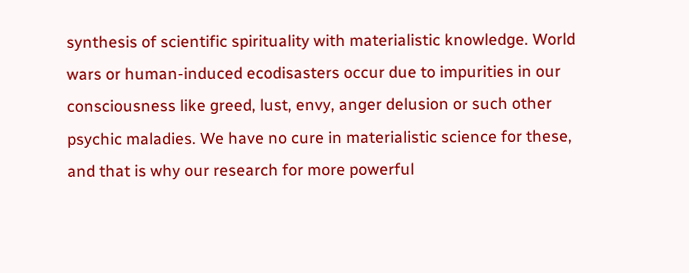synthesis of scientific spirituality with materialistic knowledge. World wars or human-induced ecodisasters occur due to impurities in our consciousness like greed, lust, envy, anger delusion or such other psychic maladies. We have no cure in materialistic science for these, and that is why our research for more powerful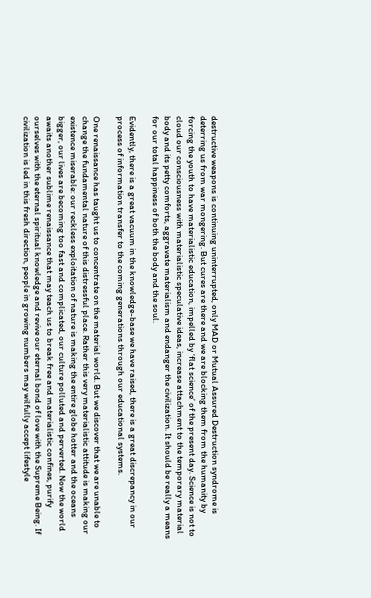destructive weapons is continuing uninterrupted, only MAD or Mutual Assured Destruction syndrome is deterring us from war mongering. But cures are there and we are blocking them from the humanity by forcing the youth to have materialistic education, impelled by ‘flat science’ of the present day. Science is not to cloud our consciousness with materialistic speculative ideas, increase attachment to the temporary material body and its petty comforts, aggravate materialism and endanger the civilization. It should be really a means for our total happiness of both the body and the soul.

Evidently, there is a great vacuum in the knowledge-base we have raised, there is a great discrepancy in our process of information transfer to the coming generations through our educational systems.

One renaissance has taught us to concentrate on the material world. But we discover that we are unable to change the fundamental nature of this distressful place. Rather this very materialistic attitude is making our existence miserable: our reckless exploitation of nature is making the entire globe hotter and the oceans bigger, our lives are becoming too fast and complicated, our culture polluted and perverted. Now the world awaits another sublime renaissance that may teach us to break free and materialistic confines, purify ourselves with the eternal spiritual knowledge and revive our eternal bond of love with the Supreme Being. If civilization is led in this fresh direction, people in growing numbers may wilfully accept lifestyle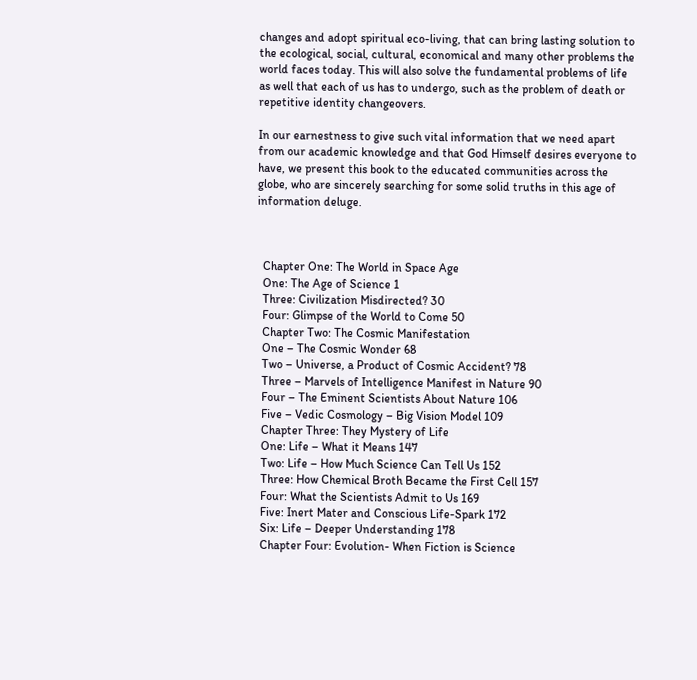changes and adopt spiritual eco-living, that can bring lasting solution to the ecological, social, cultural, economical and many other problems the world faces today. This will also solve the fundamental problems of life as well that each of us has to undergo, such as the problem of death or repetitive identity changeovers.

In our earnestness to give such vital information that we need apart from our academic knowledge and that God Himself desires everyone to have, we present this book to the educated communities across the globe, who are sincerely searching for some solid truths in this age of information deluge.



  Chapter One: The World in Space Age
  One: The Age of Science 1
  Three: Civilization Misdirected? 30
  Four: Glimpse of the World to Come 50
  Chapter Two: The Cosmic Manifestation
  One – The Cosmic Wonder 68
  Two – Universe, a Product of Cosmic Accident? 78
  Three – Marvels of Intelligence Manifest in Nature 90
  Four – The Eminent Scientists About Nature 106
  Five – Vedic Cosmology – Big Vision Model 109
  Chapter Three: They Mystery of Life
  One: Life – What it Means 147
  Two: Life – How Much Science Can Tell Us 152
  Three: How Chemical Broth Became the First Cell 157
  Four: What the Scientists Admit to Us 169
  Five: Inert Mater and Conscious Life-Spark 172
  Six: Life – Deeper Understanding 178
  Chapter Four: Evolution- When Fiction is Science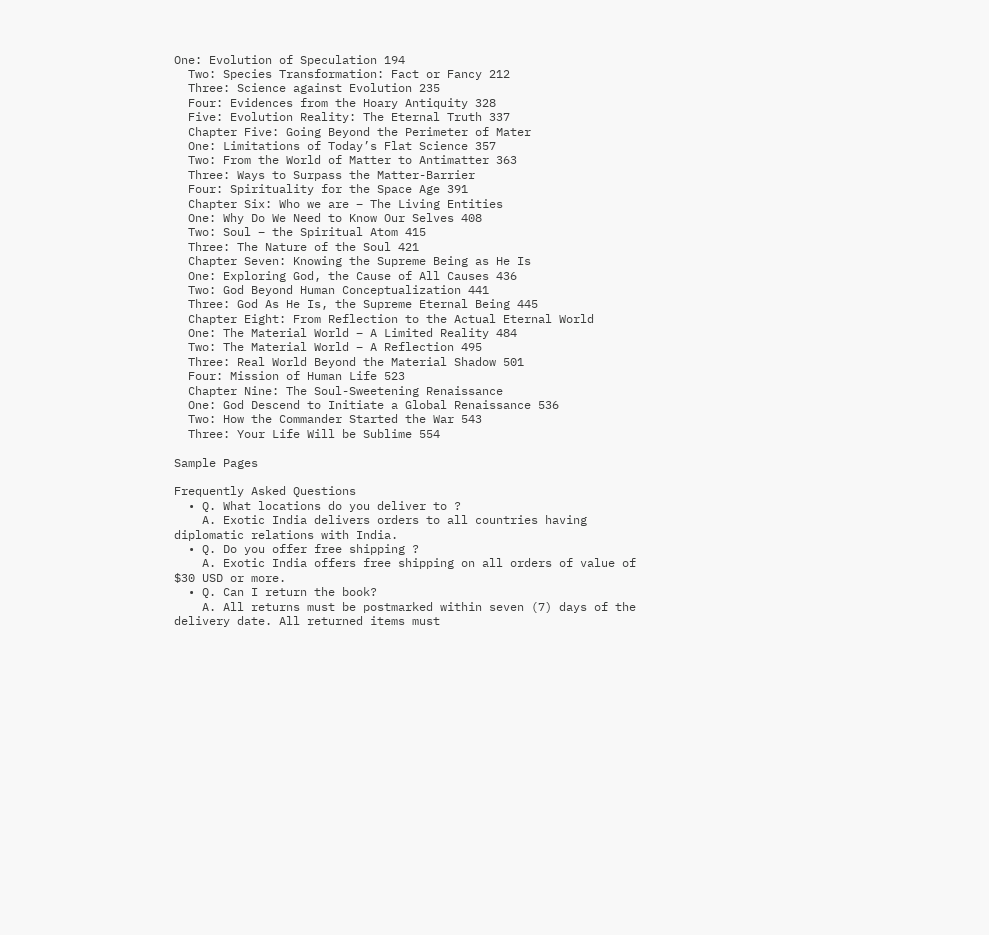One: Evolution of Speculation 194
  Two: Species Transformation: Fact or Fancy 212
  Three: Science against Evolution 235
  Four: Evidences from the Hoary Antiquity 328
  Five: Evolution Reality: The Eternal Truth 337
  Chapter Five: Going Beyond the Perimeter of Mater
  One: Limitations of Today’s Flat Science 357
  Two: From the World of Matter to Antimatter 363
  Three: Ways to Surpass the Matter-Barrier
  Four: Spirituality for the Space Age 391
  Chapter Six: Who we are – The Living Entities
  One: Why Do We Need to Know Our Selves 408
  Two: Soul – the Spiritual Atom 415
  Three: The Nature of the Soul 421
  Chapter Seven: Knowing the Supreme Being as He Is
  One: Exploring God, the Cause of All Causes 436
  Two: God Beyond Human Conceptualization 441
  Three: God As He Is, the Supreme Eternal Being 445
  Chapter Eight: From Reflection to the Actual Eternal World
  One: The Material World – A Limited Reality 484
  Two: The Material World – A Reflection 495
  Three: Real World Beyond the Material Shadow 501
  Four: Mission of Human Life 523
  Chapter Nine: The Soul-Sweetening Renaissance
  One: God Descend to Initiate a Global Renaissance 536
  Two: How the Commander Started the War 543
  Three: Your Life Will be Sublime 554

Sample Pages

Frequently Asked Questions
  • Q. What locations do you deliver to ?
    A. Exotic India delivers orders to all countries having diplomatic relations with India.
  • Q. Do you offer free shipping ?
    A. Exotic India offers free shipping on all orders of value of $30 USD or more.
  • Q. Can I return the book?
    A. All returns must be postmarked within seven (7) days of the delivery date. All returned items must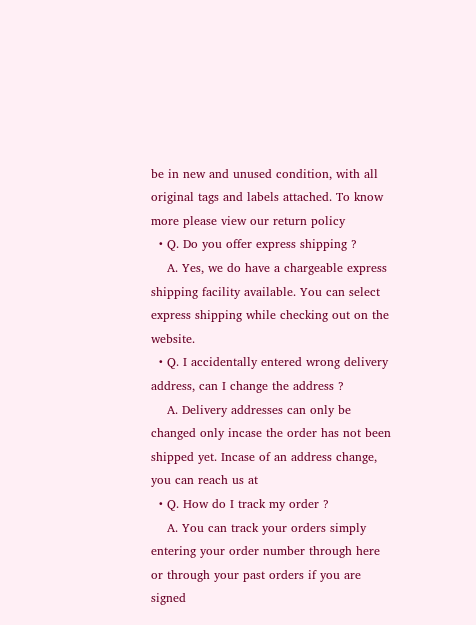be in new and unused condition, with all original tags and labels attached. To know more please view our return policy
  • Q. Do you offer express shipping ?
    A. Yes, we do have a chargeable express shipping facility available. You can select express shipping while checking out on the website.
  • Q. I accidentally entered wrong delivery address, can I change the address ?
    A. Delivery addresses can only be changed only incase the order has not been shipped yet. Incase of an address change, you can reach us at
  • Q. How do I track my order ?
    A. You can track your orders simply entering your order number through here or through your past orders if you are signed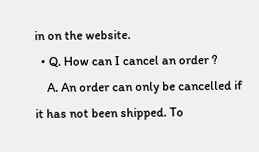in on the website.
  • Q. How can I cancel an order ?
    A. An order can only be cancelled if it has not been shipped. To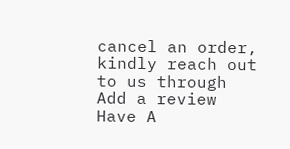cancel an order, kindly reach out to us through
Add a review
Have A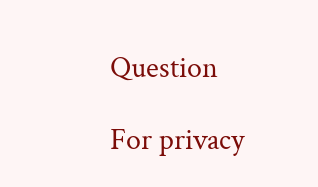Question

For privacy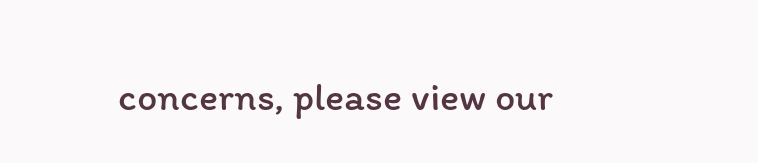concerns, please view our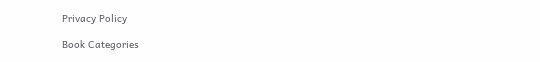Privacy Policy

Book Categories